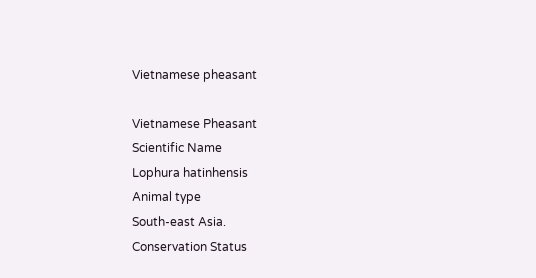Vietnamese pheasant

Vietnamese Pheasant
Scientific Name
Lophura hatinhensis
Animal type
South-east Asia.
Conservation Status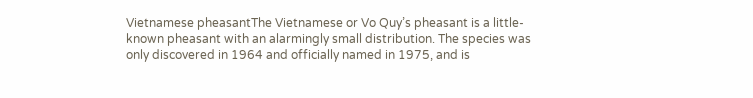Vietnamese pheasantThe Vietnamese or Vo Quy’s pheasant is a little-known pheasant with an alarmingly small distribution. The species was only discovered in 1964 and officially named in 1975, and is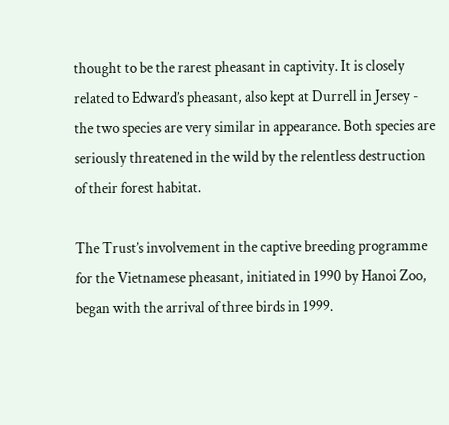thought to be the rarest pheasant in captivity. It is closely related to Edward’s pheasant, also kept at Durrell in Jersey - the two species are very similar in appearance. Both species are seriously threatened in the wild by the relentless destruction of their forest habitat.

The Trust’s involvement in the captive breeding programme for the Vietnamese pheasant, initiated in 1990 by Hanoi Zoo, began with the arrival of three birds in 1999.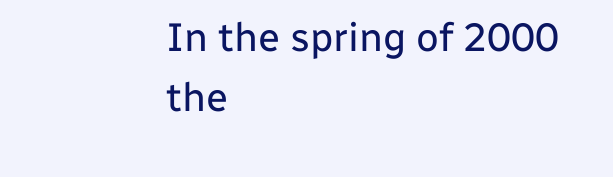In the spring of 2000 the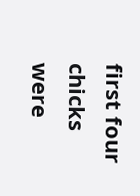first four chicks were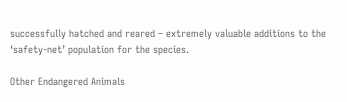successfully hatched and reared – extremely valuable additions to the ‘safety-net’ population for the species.

Other Endangered Animals